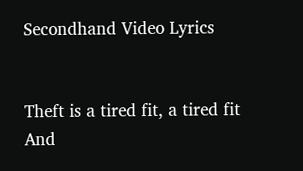Secondhand Video Lyrics


Theft is a tired fit, a tired fit
And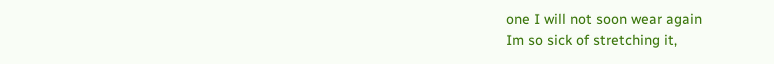one I will not soon wear again
Im so sick of stretching it,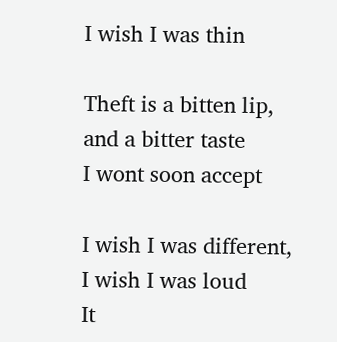I wish I was thin

Theft is a bitten lip,
and a bitter taste
I wont soon accept

I wish I was different,
I wish I was loud
It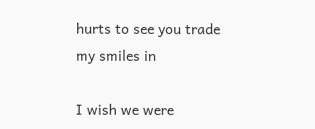hurts to see you trade my smiles in

I wish we were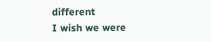different
I wish we were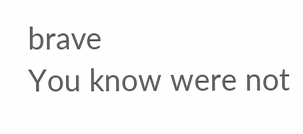brave
You know were not